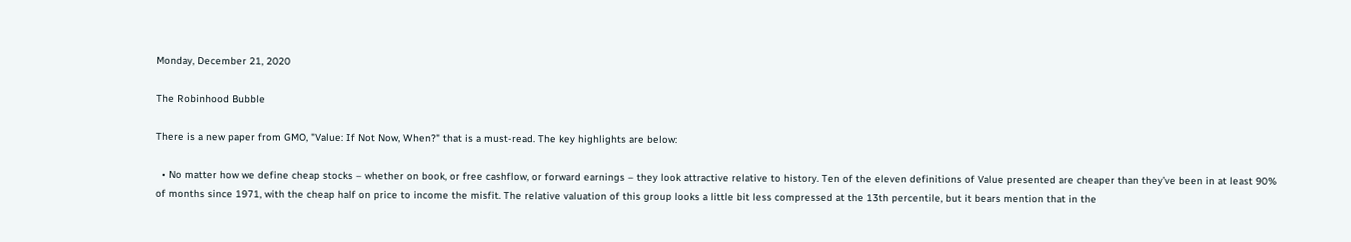Monday, December 21, 2020

The Robinhood Bubble

There is a new paper from GMO, "Value: If Not Now, When?" that is a must-read. The key highlights are below:

  • No matter how we define cheap stocks – whether on book, or free cashflow, or forward earnings – they look attractive relative to history. Ten of the eleven definitions of Value presented are cheaper than they’ve been in at least 90% of months since 1971, with the cheap half on price to income the misfit. The relative valuation of this group looks a little bit less compressed at the 13th percentile, but it bears mention that in the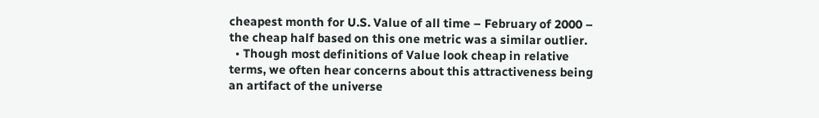cheapest month for U.S. Value of all time – February of 2000 – the cheap half based on this one metric was a similar outlier.
  • Though most definitions of Value look cheap in relative terms, we often hear concerns about this attractiveness being an artifact of the universe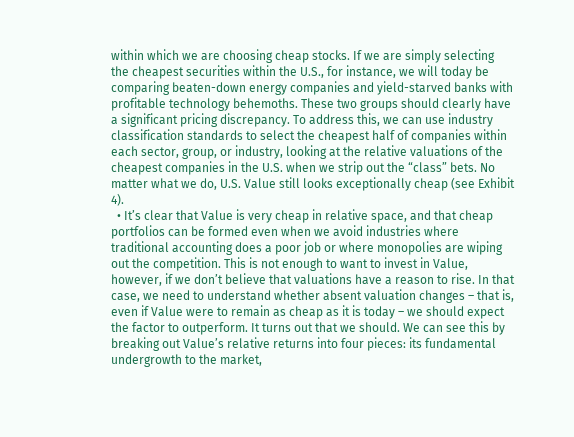within which we are choosing cheap stocks. If we are simply selecting the cheapest securities within the U.S., for instance, we will today be comparing beaten-down energy companies and yield-starved banks with profitable technology behemoths. These two groups should clearly have a significant pricing discrepancy. To address this, we can use industry classification standards to select the cheapest half of companies within each sector, group, or industry, looking at the relative valuations of the cheapest companies in the U.S. when we strip out the “class” bets. No matter what we do, U.S. Value still looks exceptionally cheap (see Exhibit 4).
  • It’s clear that Value is very cheap in relative space, and that cheap portfolios can be formed even when we avoid industries where traditional accounting does a poor job or where monopolies are wiping out the competition. This is not enough to want to invest in Value, however, if we don’t believe that valuations have a reason to rise. In that case, we need to understand whether absent valuation changes – that is, even if Value were to remain as cheap as it is today – we should expect the factor to outperform. It turns out that we should. We can see this by breaking out Value’s relative returns into four pieces: its fundamental undergrowth to the market,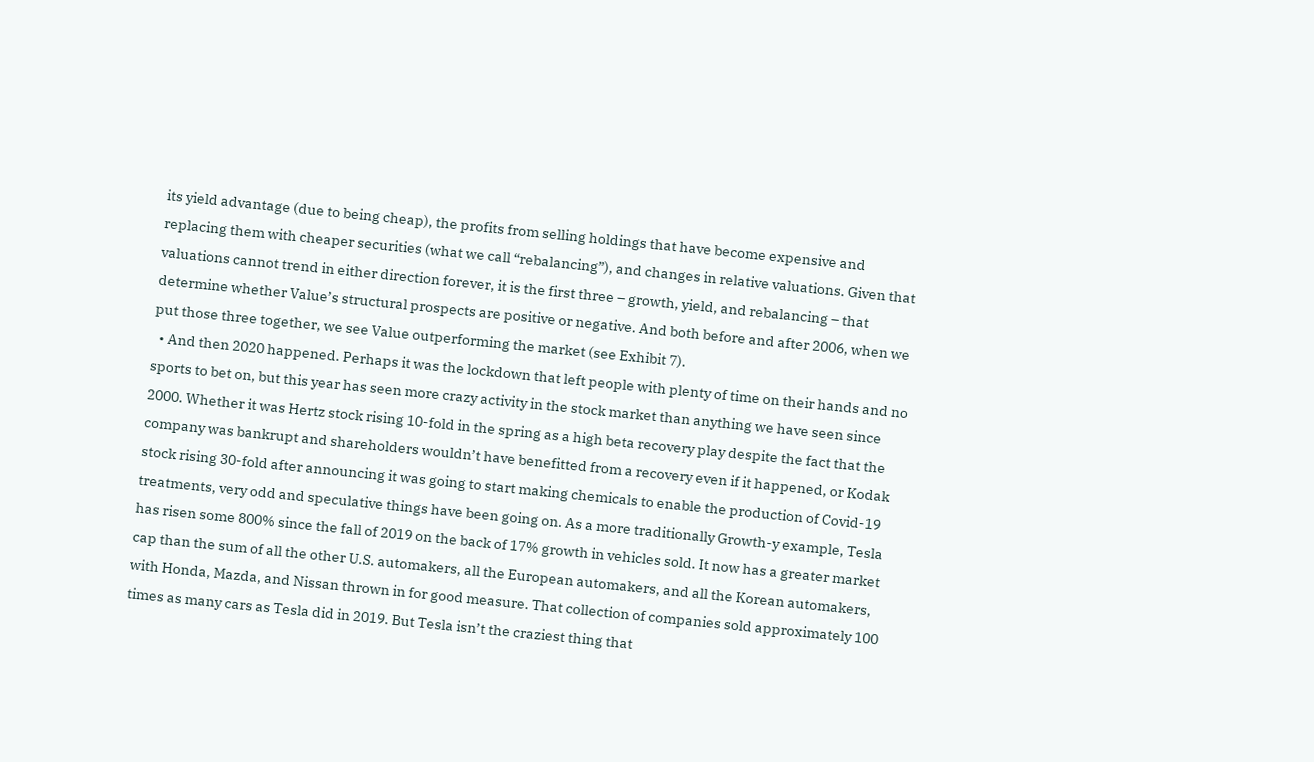its yield advantage (due to being cheap), the profits from selling holdings that have become expensive and replacing them with cheaper securities (what we call “rebalancing”), and changes in relative valuations. Given that valuations cannot trend in either direction forever, it is the first three – growth, yield, and rebalancing – that determine whether Value’s structural prospects are positive or negative. And both before and after 2006, when we put those three together, we see Value outperforming the market (see Exhibit 7).
  • And then 2020 happened. Perhaps it was the lockdown that left people with plenty of time on their hands and no sports to bet on, but this year has seen more crazy activity in the stock market than anything we have seen since 2000. Whether it was Hertz stock rising 10-fold in the spring as a high beta recovery play despite the fact that the company was bankrupt and shareholders wouldn’t have benefitted from a recovery even if it happened, or Kodak stock rising 30-fold after announcing it was going to start making chemicals to enable the production of Covid-19 treatments, very odd and speculative things have been going on. As a more traditionally Growth-y example, Tesla has risen some 800% since the fall of 2019 on the back of 17% growth in vehicles sold. It now has a greater market cap than the sum of all the other U.S. automakers, all the European automakers, and all the Korean automakers, with Honda, Mazda, and Nissan thrown in for good measure. That collection of companies sold approximately 100 times as many cars as Tesla did in 2019. But Tesla isn’t the craziest thing that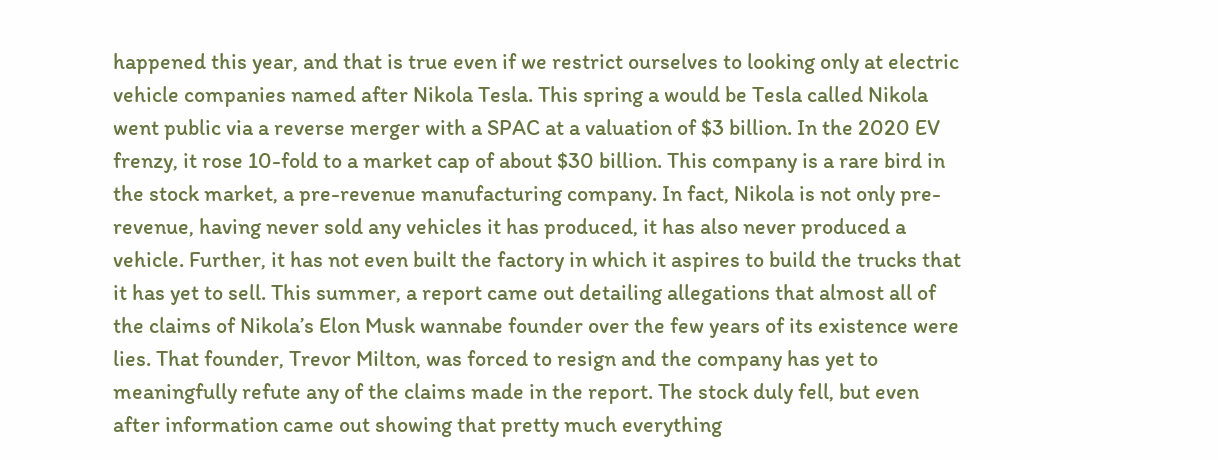happened this year, and that is true even if we restrict ourselves to looking only at electric vehicle companies named after Nikola Tesla. This spring a would be Tesla called Nikola went public via a reverse merger with a SPAC at a valuation of $3 billion. In the 2020 EV frenzy, it rose 10-fold to a market cap of about $30 billion. This company is a rare bird in the stock market, a pre-revenue manufacturing company. In fact, Nikola is not only pre-revenue, having never sold any vehicles it has produced, it has also never produced a vehicle. Further, it has not even built the factory in which it aspires to build the trucks that it has yet to sell. This summer, a report came out detailing allegations that almost all of the claims of Nikola’s Elon Musk wannabe founder over the few years of its existence were lies. That founder, Trevor Milton, was forced to resign and the company has yet to meaningfully refute any of the claims made in the report. The stock duly fell, but even after information came out showing that pretty much everything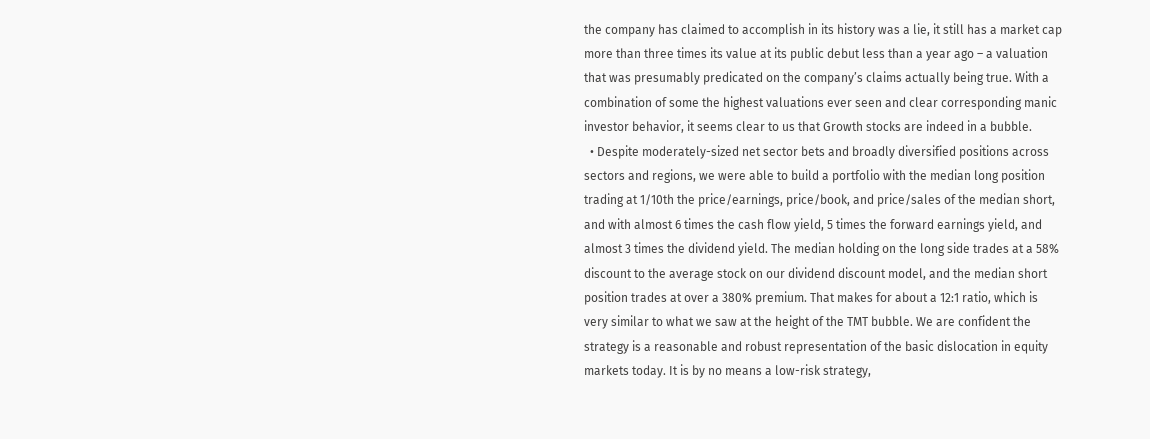the company has claimed to accomplish in its history was a lie, it still has a market cap more than three times its value at its public debut less than a year ago – a valuation that was presumably predicated on the company’s claims actually being true. With a combination of some the highest valuations ever seen and clear corresponding manic investor behavior, it seems clear to us that Growth stocks are indeed in a bubble.
  • Despite moderately-sized net sector bets and broadly diversified positions across sectors and regions, we were able to build a portfolio with the median long position trading at 1/10th the price/earnings, price/book, and price/sales of the median short, and with almost 6 times the cash flow yield, 5 times the forward earnings yield, and almost 3 times the dividend yield. The median holding on the long side trades at a 58% discount to the average stock on our dividend discount model, and the median short position trades at over a 380% premium. That makes for about a 12:1 ratio, which is very similar to what we saw at the height of the TMT bubble. We are confident the strategy is a reasonable and robust representation of the basic dislocation in equity markets today. It is by no means a low-risk strategy,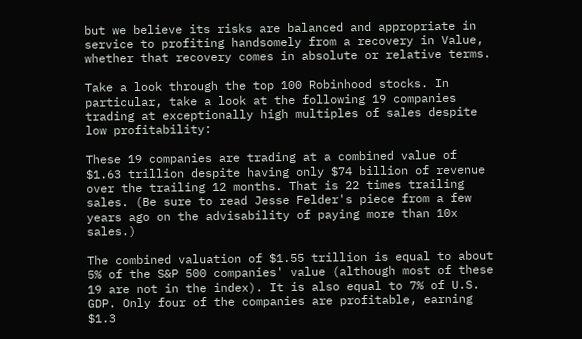but we believe its risks are balanced and appropriate in service to profiting handsomely from a recovery in Value, whether that recovery comes in absolute or relative terms.

Take a look through the top 100 Robinhood stocks. In particular, take a look at the following 19 companies trading at exceptionally high multiples of sales despite low profitability:

These 19 companies are trading at a combined value of $1.63 trillion despite having only $74 billion of revenue over the trailing 12 months. That is 22 times trailing sales. (Be sure to read Jesse Felder's piece from a few years ago on the advisability of paying more than 10x sales.)

The combined valuation of $1.55 trillion is equal to about 5% of the S&P 500 companies' value (although most of these 19 are not in the index). It is also equal to 7% of U.S. GDP. Only four of the companies are profitable, earning $1.3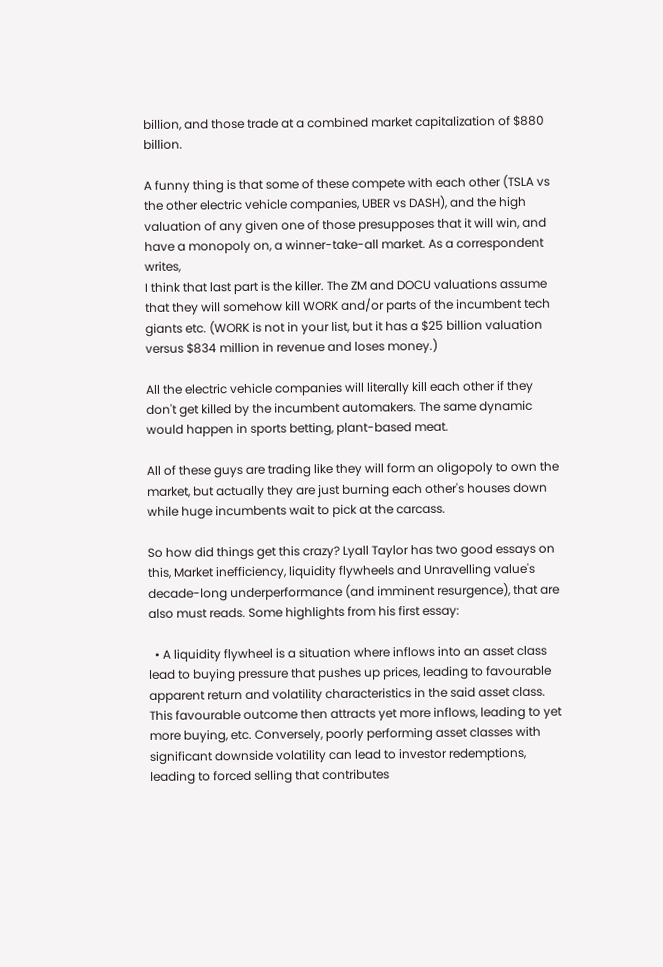billion, and those trade at a combined market capitalization of $880 billion.

A funny thing is that some of these compete with each other (TSLA vs the other electric vehicle companies, UBER vs DASH), and the high valuation of any given one of those presupposes that it will win, and have a monopoly on, a winner-take-all market. As a correspondent writes,
I think that last part is the killer. The ZM and DOCU valuations assume that they will somehow kill WORK and/or parts of the incumbent tech giants etc. (WORK is not in your list, but it has a $25 billion valuation versus $834 million in revenue and loses money.)

All the electric vehicle companies will literally kill each other if they don't get killed by the incumbent automakers. The same dynamic would happen in sports betting, plant-based meat.

All of these guys are trading like they will form an oligopoly to own the market, but actually they are just burning each other's houses down while huge incumbents wait to pick at the carcass.

So how did things get this crazy? Lyall Taylor has two good essays on this, Market inefficiency, liquidity flywheels and Unravelling value's decade-long underperformance (and imminent resurgence), that are also must reads. Some highlights from his first essay:

  • A liquidity flywheel is a situation where inflows into an asset class lead to buying pressure that pushes up prices, leading to favourable apparent return and volatility characteristics in the said asset class. This favourable outcome then attracts yet more inflows, leading to yet more buying, etc. Conversely, poorly performing asset classes with significant downside volatility can lead to investor redemptions, leading to forced selling that contributes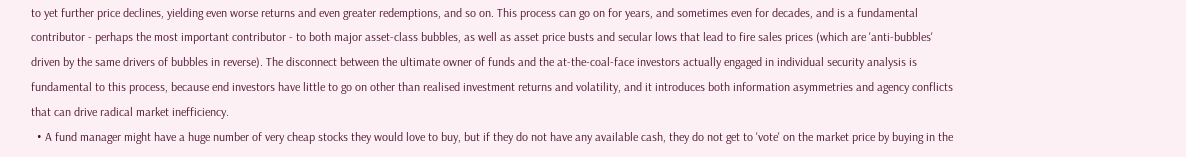to yet further price declines, yielding even worse returns and even greater redemptions, and so on. This process can go on for years, and sometimes even for decades, and is a fundamental contributor - perhaps the most important contributor - to both major asset-class bubbles, as well as asset price busts and secular lows that lead to fire sales prices (which are 'anti-bubbles' driven by the same drivers of bubbles in reverse). The disconnect between the ultimate owner of funds and the at-the-coal-face investors actually engaged in individual security analysis is fundamental to this process, because end investors have little to go on other than realised investment returns and volatility, and it introduces both information asymmetries and agency conflicts that can drive radical market inefficiency.
  • A fund manager might have a huge number of very cheap stocks they would love to buy, but if they do not have any available cash, they do not get to 'vote' on the market price by buying in the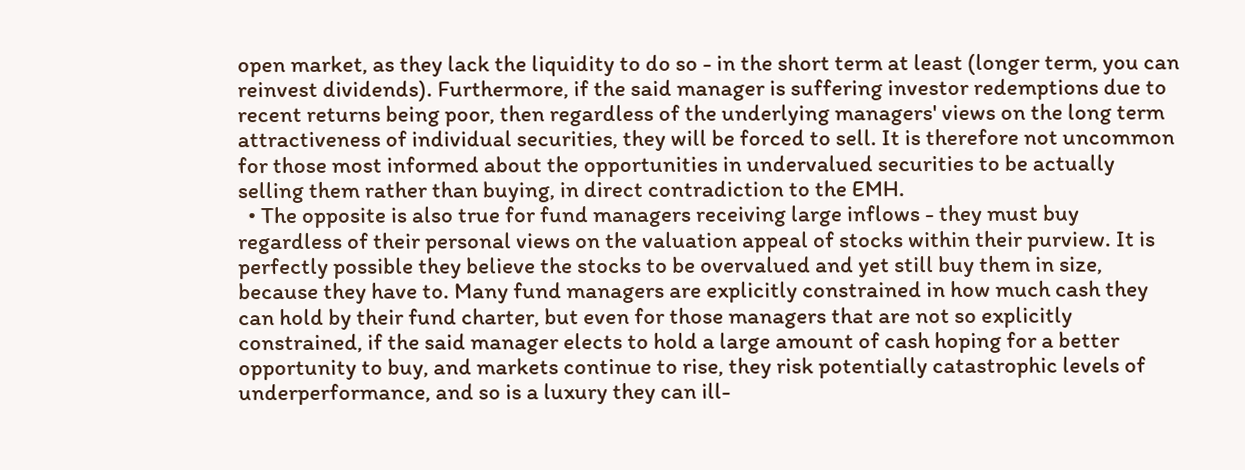open market, as they lack the liquidity to do so - in the short term at least (longer term, you can reinvest dividends). Furthermore, if the said manager is suffering investor redemptions due to recent returns being poor, then regardless of the underlying managers' views on the long term attractiveness of individual securities, they will be forced to sell. It is therefore not uncommon for those most informed about the opportunities in undervalued securities to be actually selling them rather than buying, in direct contradiction to the EMH.
  • The opposite is also true for fund managers receiving large inflows - they must buy regardless of their personal views on the valuation appeal of stocks within their purview. It is perfectly possible they believe the stocks to be overvalued and yet still buy them in size, because they have to. Many fund managers are explicitly constrained in how much cash they can hold by their fund charter, but even for those managers that are not so explicitly constrained, if the said manager elects to hold a large amount of cash hoping for a better opportunity to buy, and markets continue to rise, they risk potentially catastrophic levels of underperformance, and so is a luxury they can ill-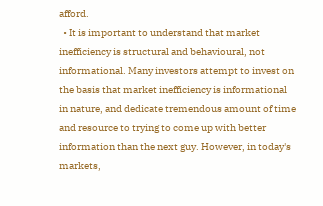afford.
  • It is important to understand that market inefficiency is structural and behavioural, not informational. Many investors attempt to invest on the basis that market inefficiency is informational in nature, and dedicate tremendous amount of time and resource to trying to come up with better information than the next guy. However, in today's markets,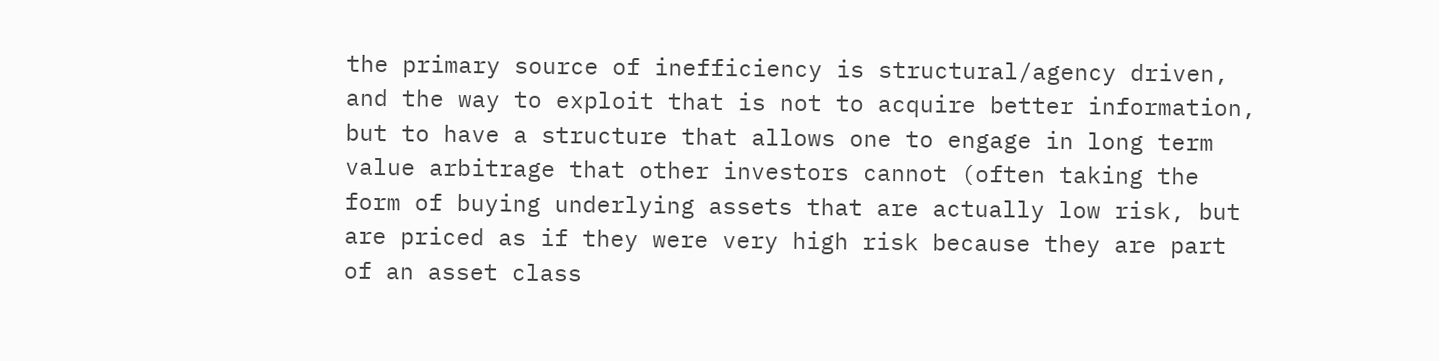the primary source of inefficiency is structural/agency driven, and the way to exploit that is not to acquire better information, but to have a structure that allows one to engage in long term value arbitrage that other investors cannot (often taking the form of buying underlying assets that are actually low risk, but are priced as if they were very high risk because they are part of an asset class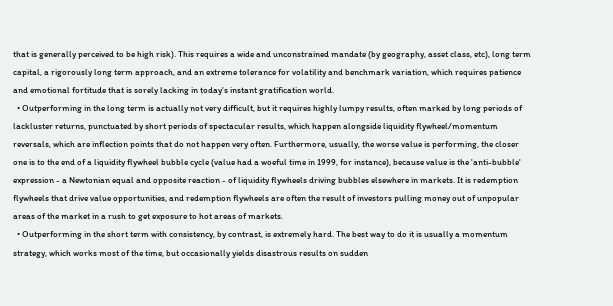that is generally perceived to be high risk). This requires a wide and unconstrained mandate (by geography, asset class, etc), long term capital, a rigorously long term approach, and an extreme tolerance for volatility and benchmark variation, which requires patience and emotional fortitude that is sorely lacking in today's instant gratification world.
  • Outperforming in the long term is actually not very difficult, but it requires highly lumpy results, often marked by long periods of lackluster returns, punctuated by short periods of spectacular results, which happen alongside liquidity flywheel/momentum reversals, which are inflection points that do not happen very often. Furthermore, usually, the worse value is performing, the closer one is to the end of a liquidity flywheel bubble cycle (value had a woeful time in 1999, for instance), because value is the 'anti-bubble' expression - a Newtonian equal and opposite reaction - of liquidity flywheels driving bubbles elsewhere in markets. It is redemption flywheels that drive value opportunities, and redemption flywheels are often the result of investors pulling money out of unpopular areas of the market in a rush to get exposure to hot areas of markets.
  • Outperforming in the short term with consistency, by contrast, is extremely hard. The best way to do it is usually a momentum strategy, which works most of the time, but occasionally yields disastrous results on sudden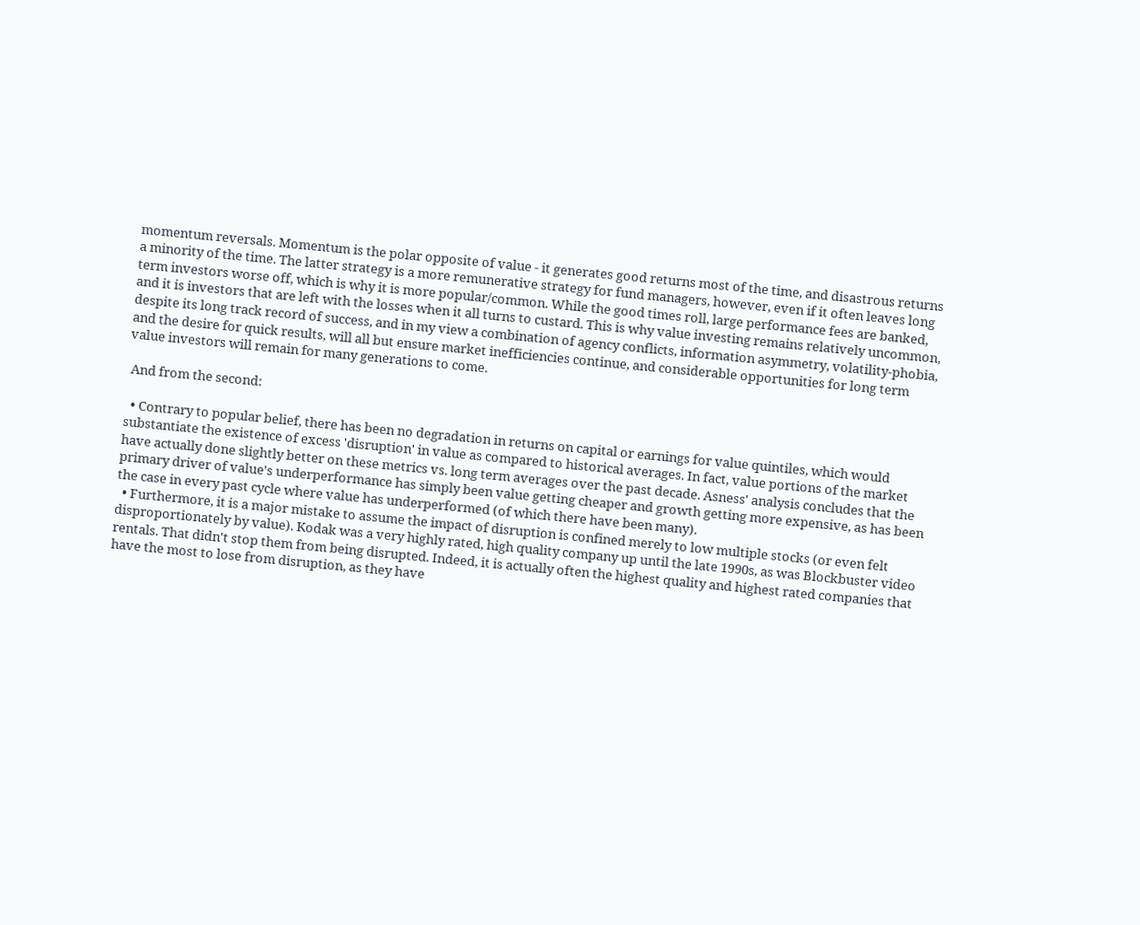momentum reversals. Momentum is the polar opposite of value - it generates good returns most of the time, and disastrous returns a minority of the time. The latter strategy is a more remunerative strategy for fund managers, however, even if it often leaves long term investors worse off, which is why it is more popular/common. While the good times roll, large performance fees are banked, and it is investors that are left with the losses when it all turns to custard. This is why value investing remains relatively uncommon, despite its long track record of success, and in my view a combination of agency conflicts, information asymmetry, volatility-phobia, and the desire for quick results, will all but ensure market inefficiencies continue, and considerable opportunities for long term value investors will remain for many generations to come.

 And from the second:

  • Contrary to popular belief, there has been no degradation in returns on capital or earnings for value quintiles, which would substantiate the existence of excess 'disruption' in value as compared to historical averages. In fact, value portions of the market have actually done slightly better on these metrics vs. long term averages over the past decade. Asness' analysis concludes that the primary driver of value's underperformance has simply been value getting cheaper and growth getting more expensive, as has been the case in every past cycle where value has underperformed (of which there have been many).
  • Furthermore, it is a major mistake to assume the impact of disruption is confined merely to low multiple stocks (or even felt disproportionately by value). Kodak was a very highly rated, high quality company up until the late 1990s, as was Blockbuster video rentals. That didn't stop them from being disrupted. Indeed, it is actually often the highest quality and highest rated companies that have the most to lose from disruption, as they have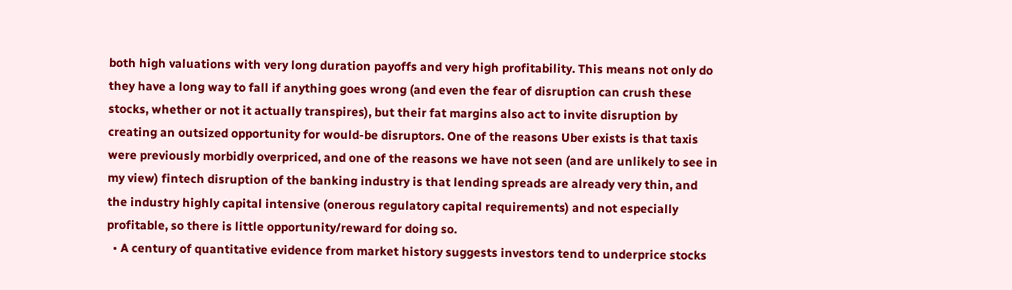both high valuations with very long duration payoffs and very high profitability. This means not only do they have a long way to fall if anything goes wrong (and even the fear of disruption can crush these stocks, whether or not it actually transpires), but their fat margins also act to invite disruption by creating an outsized opportunity for would-be disruptors. One of the reasons Uber exists is that taxis were previously morbidly overpriced, and one of the reasons we have not seen (and are unlikely to see in my view) fintech disruption of the banking industry is that lending spreads are already very thin, and the industry highly capital intensive (onerous regulatory capital requirements) and not especially profitable, so there is little opportunity/reward for doing so.
  • A century of quantitative evidence from market history suggests investors tend to underprice stocks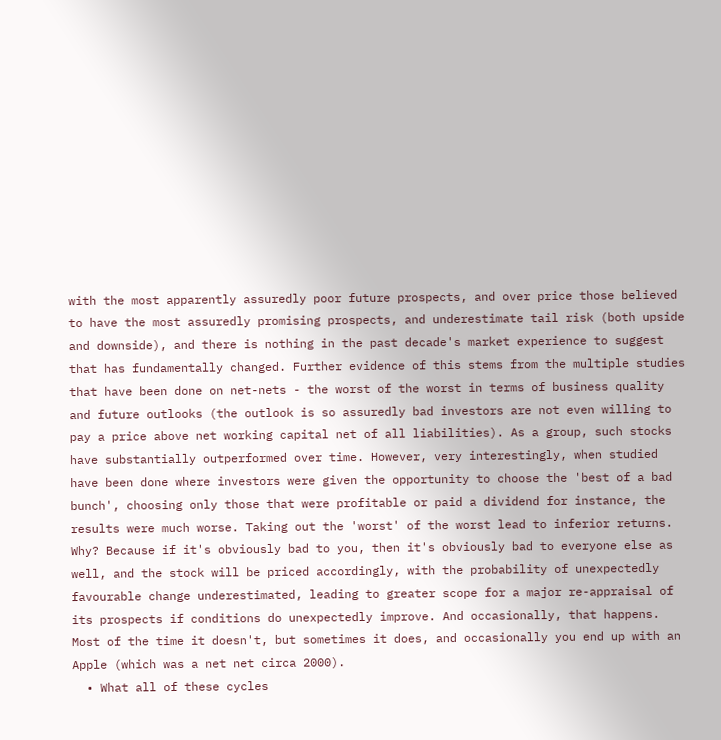with the most apparently assuredly poor future prospects, and over price those believed to have the most assuredly promising prospects, and underestimate tail risk (both upside and downside), and there is nothing in the past decade's market experience to suggest that has fundamentally changed. Further evidence of this stems from the multiple studies that have been done on net-nets - the worst of the worst in terms of business quality and future outlooks (the outlook is so assuredly bad investors are not even willing to pay a price above net working capital net of all liabilities). As a group, such stocks have substantially outperformed over time. However, very interestingly, when studied have been done where investors were given the opportunity to choose the 'best of a bad bunch', choosing only those that were profitable or paid a dividend for instance, the results were much worse. Taking out the 'worst' of the worst lead to inferior returns. Why? Because if it's obviously bad to you, then it's obviously bad to everyone else as well, and the stock will be priced accordingly, with the probability of unexpectedly favourable change underestimated, leading to greater scope for a major re-appraisal of its prospects if conditions do unexpectedly improve. And occasionally, that happens. Most of the time it doesn't, but sometimes it does, and occasionally you end up with an Apple (which was a net net circa 2000).
  • What all of these cycles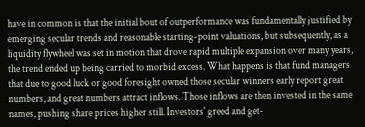have in common is that the initial bout of outperformance was fundamentally justified by emerging secular trends and reasonable starting-point valuations, but subsequently, as a liquidity flywheel was set in motion that drove rapid multiple expansion over many years, the trend ended up being carried to morbid excess. What happens is that fund managers that due to good luck or good foresight owned those secular winners early report great numbers, and great numbers attract inflows. Those inflows are then invested in the same names, pushing share prices higher still. Investors' greed and get-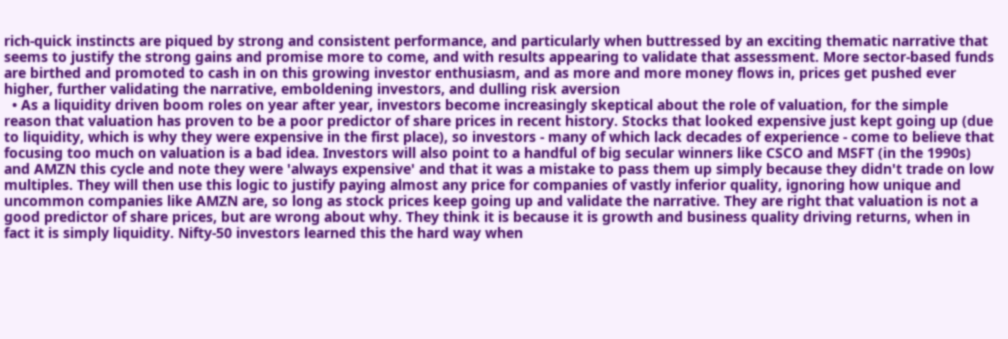rich-quick instincts are piqued by strong and consistent performance, and particularly when buttressed by an exciting thematic narrative that seems to justify the strong gains and promise more to come, and with results appearing to validate that assessment. More sector-based funds are birthed and promoted to cash in on this growing investor enthusiasm, and as more and more money flows in, prices get pushed ever higher, further validating the narrative, emboldening investors, and dulling risk aversion
  • As a liquidity driven boom roles on year after year, investors become increasingly skeptical about the role of valuation, for the simple reason that valuation has proven to be a poor predictor of share prices in recent history. Stocks that looked expensive just kept going up (due to liquidity, which is why they were expensive in the first place), so investors - many of which lack decades of experience - come to believe that focusing too much on valuation is a bad idea. Investors will also point to a handful of big secular winners like CSCO and MSFT (in the 1990s) and AMZN this cycle and note they were 'always expensive' and that it was a mistake to pass them up simply because they didn't trade on low multiples. They will then use this logic to justify paying almost any price for companies of vastly inferior quality, ignoring how unique and uncommon companies like AMZN are, so long as stock prices keep going up and validate the narrative. They are right that valuation is not a good predictor of share prices, but are wrong about why. They think it is because it is growth and business quality driving returns, when in fact it is simply liquidity. Nifty-50 investors learned this the hard way when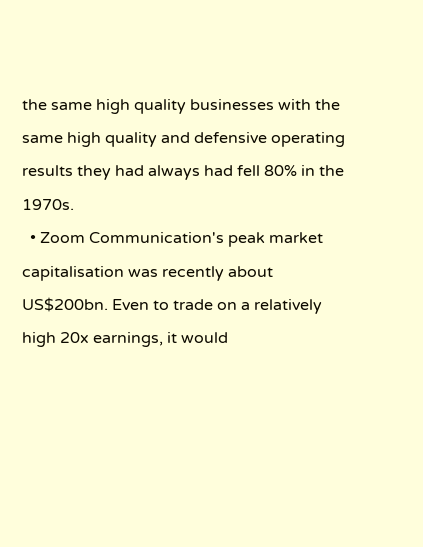the same high quality businesses with the same high quality and defensive operating results they had always had fell 80% in the 1970s.
  • Zoom Communication's peak market capitalisation was recently about US$200bn. Even to trade on a relatively high 20x earnings, it would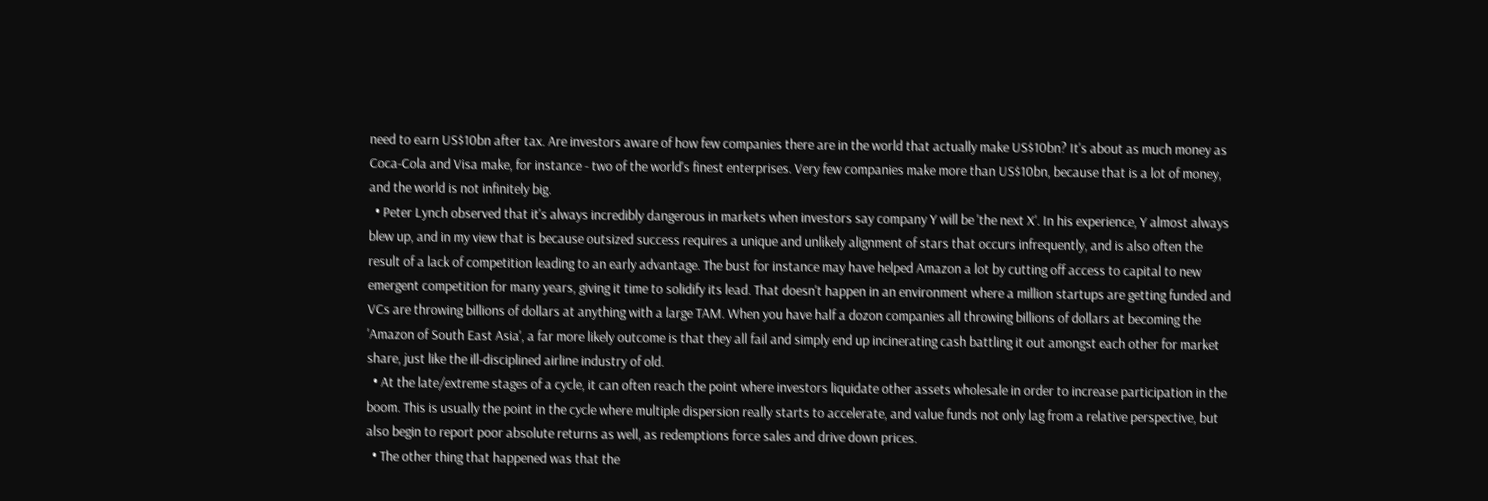need to earn US$10bn after tax. Are investors aware of how few companies there are in the world that actually make US$10bn? It's about as much money as Coca-Cola and Visa make, for instance - two of the world's finest enterprises. Very few companies make more than US$10bn, because that is a lot of money, and the world is not infinitely big.
  • Peter Lynch observed that it's always incredibly dangerous in markets when investors say company Y will be 'the next X'. In his experience, Y almost always blew up, and in my view that is because outsized success requires a unique and unlikely alignment of stars that occurs infrequently, and is also often the result of a lack of competition leading to an early advantage. The bust for instance may have helped Amazon a lot by cutting off access to capital to new emergent competition for many years, giving it time to solidify its lead. That doesn't happen in an environment where a million startups are getting funded and VCs are throwing billions of dollars at anything with a large TAM. When you have half a dozon companies all throwing billions of dollars at becoming the 'Amazon of South East Asia', a far more likely outcome is that they all fail and simply end up incinerating cash battling it out amongst each other for market share, just like the ill-disciplined airline industry of old.
  • At the late/extreme stages of a cycle, it can often reach the point where investors liquidate other assets wholesale in order to increase participation in the boom. This is usually the point in the cycle where multiple dispersion really starts to accelerate, and value funds not only lag from a relative perspective, but also begin to report poor absolute returns as well, as redemptions force sales and drive down prices.
  • The other thing that happened was that the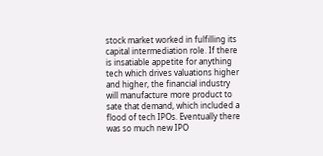stock market worked in fulfilling its capital intermediation role. If there is insatiable appetite for anything tech which drives valuations higher and higher, the financial industry will manufacture more product to sate that demand, which included a flood of tech IPOs. Eventually there was so much new IPO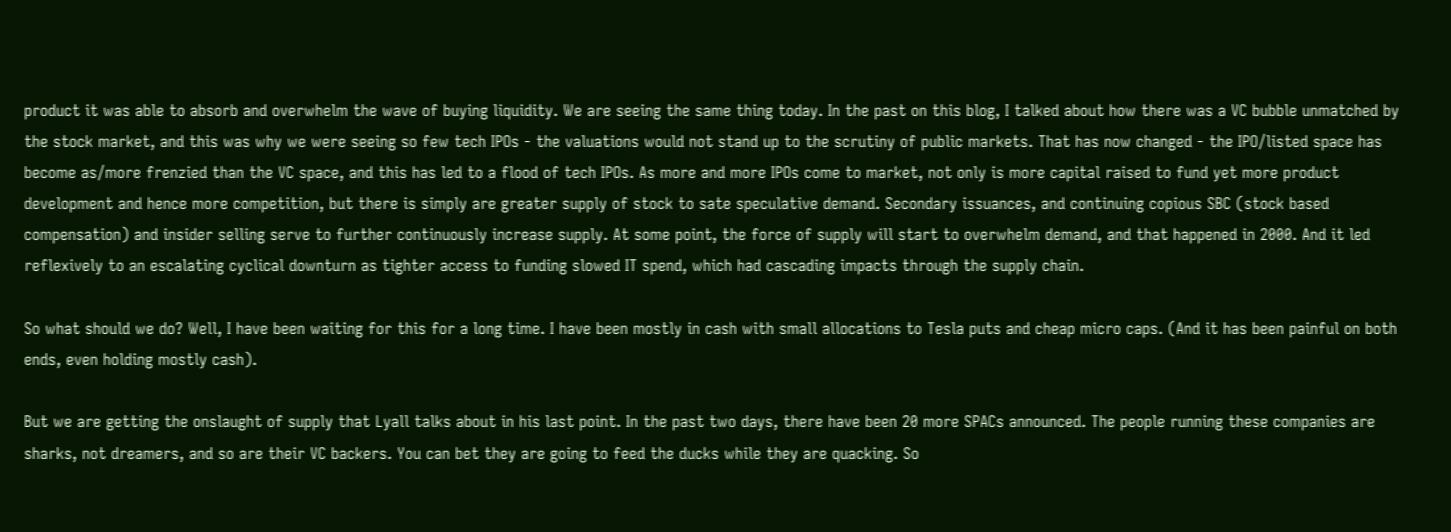product it was able to absorb and overwhelm the wave of buying liquidity. We are seeing the same thing today. In the past on this blog, I talked about how there was a VC bubble unmatched by the stock market, and this was why we were seeing so few tech IPOs - the valuations would not stand up to the scrutiny of public markets. That has now changed - the IPO/listed space has become as/more frenzied than the VC space, and this has led to a flood of tech IPOs. As more and more IPOs come to market, not only is more capital raised to fund yet more product development and hence more competition, but there is simply are greater supply of stock to sate speculative demand. Secondary issuances, and continuing copious SBC (stock based compensation) and insider selling serve to further continuously increase supply. At some point, the force of supply will start to overwhelm demand, and that happened in 2000. And it led reflexively to an escalating cyclical downturn as tighter access to funding slowed IT spend, which had cascading impacts through the supply chain.

So what should we do? Well, I have been waiting for this for a long time. I have been mostly in cash with small allocations to Tesla puts and cheap micro caps. (And it has been painful on both ends, even holding mostly cash).

But we are getting the onslaught of supply that Lyall talks about in his last point. In the past two days, there have been 20 more SPACs announced. The people running these companies are sharks, not dreamers, and so are their VC backers. You can bet they are going to feed the ducks while they are quacking. So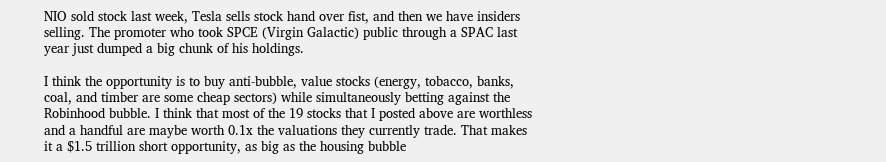NIO sold stock last week, Tesla sells stock hand over fist, and then we have insiders selling. The promoter who took SPCE (Virgin Galactic) public through a SPAC last year just dumped a big chunk of his holdings.

I think the opportunity is to buy anti-bubble, value stocks (energy, tobacco, banks, coal, and timber are some cheap sectors) while simultaneously betting against the Robinhood bubble. I think that most of the 19 stocks that I posted above are worthless and a handful are maybe worth 0.1x the valuations they currently trade. That makes it a $1.5 trillion short opportunity, as big as the housing bubble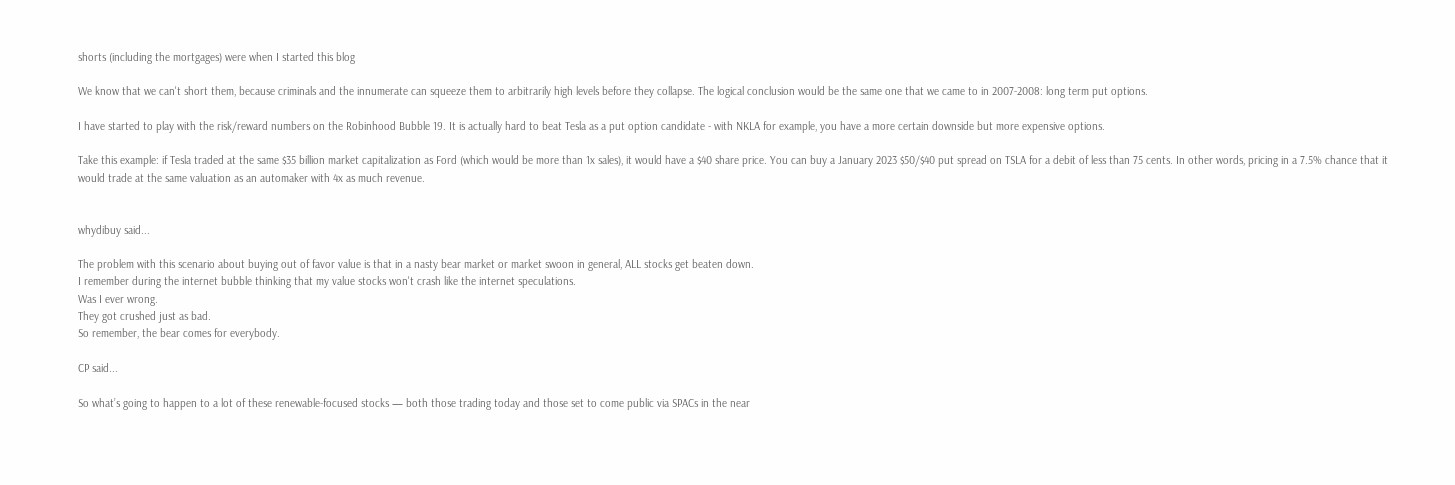shorts (including the mortgages) were when I started this blog

We know that we can't short them, because criminals and the innumerate can squeeze them to arbitrarily high levels before they collapse. The logical conclusion would be the same one that we came to in 2007-2008: long term put options.

I have started to play with the risk/reward numbers on the Robinhood Bubble 19. It is actually hard to beat Tesla as a put option candidate - with NKLA for example, you have a more certain downside but more expensive options.

Take this example: if Tesla traded at the same $35 billion market capitalization as Ford (which would be more than 1x sales), it would have a $40 share price. You can buy a January 2023 $50/$40 put spread on TSLA for a debit of less than 75 cents. In other words, pricing in a 7.5% chance that it would trade at the same valuation as an automaker with 4x as much revenue.


whydibuy said...

The problem with this scenario about buying out of favor value is that in a nasty bear market or market swoon in general, ALL stocks get beaten down.
I remember during the internet bubble thinking that my value stocks won't crash like the internet speculations.
Was I ever wrong.
They got crushed just as bad.
So remember, the bear comes for everybody.

CP said...

So what’s going to happen to a lot of these renewable-focused stocks — both those trading today and those set to come public via SPACs in the near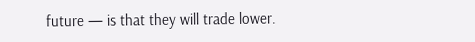future — is that they will trade lower.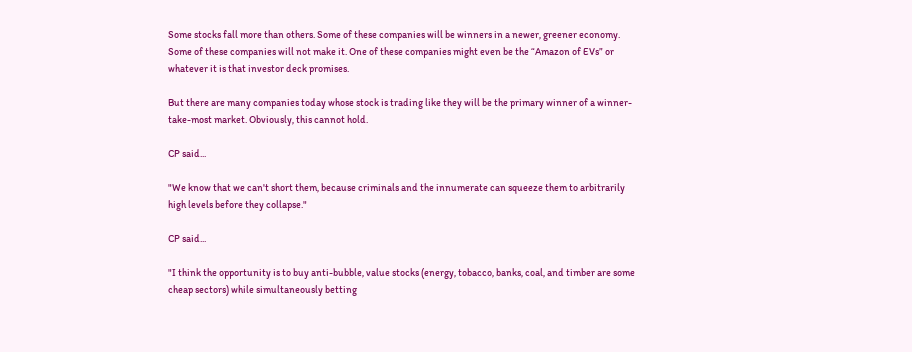Some stocks fall more than others. Some of these companies will be winners in a newer, greener economy. Some of these companies will not make it. One of these companies might even be the “Amazon of EVs” or whatever it is that investor deck promises.

But there are many companies today whose stock is trading like they will be the primary winner of a winner-take-most market. Obviously, this cannot hold.

CP said...

"We know that we can't short them, because criminals and the innumerate can squeeze them to arbitrarily high levels before they collapse."

CP said...

"I think the opportunity is to buy anti-bubble, value stocks (energy, tobacco, banks, coal, and timber are some cheap sectors) while simultaneously betting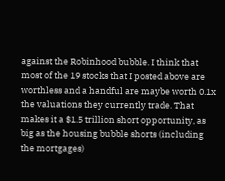against the Robinhood bubble. I think that most of the 19 stocks that I posted above are worthless and a handful are maybe worth 0.1x the valuations they currently trade. That makes it a $1.5 trillion short opportunity, as big as the housing bubble shorts (including the mortgages)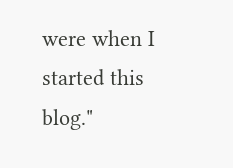were when I started this blog."